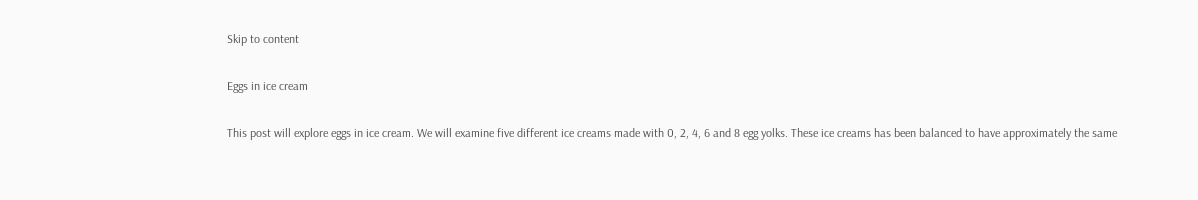Skip to content

Eggs in ice cream

This post will explore eggs in ice cream. We will examine five different ice creams made with 0, 2, 4, 6 and 8 egg yolks. These ice creams has been balanced to have approximately the same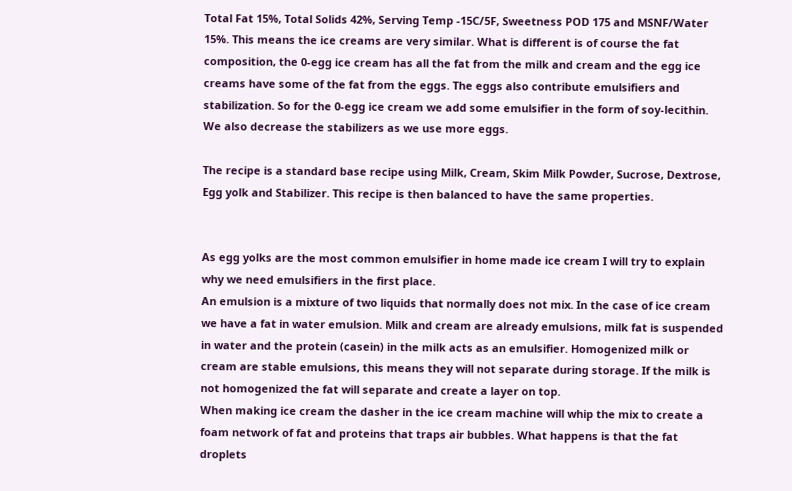Total Fat 15%, Total Solids 42%, Serving Temp -15C/5F, Sweetness POD 175 and MSNF/Water 15%. This means the ice creams are very similar. What is different is of course the fat composition, the 0-egg ice cream has all the fat from the milk and cream and the egg ice creams have some of the fat from the eggs. The eggs also contribute emulsifiers and stabilization. So for the 0-egg ice cream we add some emulsifier in the form of soy-lecithin. We also decrease the stabilizers as we use more eggs.

The recipe is a standard base recipe using Milk, Cream, Skim Milk Powder, Sucrose, Dextrose, Egg yolk and Stabilizer. This recipe is then balanced to have the same properties.


As egg yolks are the most common emulsifier in home made ice cream I will try to explain why we need emulsifiers in the first place.
An emulsion is a mixture of two liquids that normally does not mix. In the case of ice cream we have a fat in water emulsion. Milk and cream are already emulsions, milk fat is suspended in water and the protein (casein) in the milk acts as an emulsifier. Homogenized milk or cream are stable emulsions, this means they will not separate during storage. If the milk is not homogenized the fat will separate and create a layer on top.
When making ice cream the dasher in the ice cream machine will whip the mix to create a foam network of fat and proteins that traps air bubbles. What happens is that the fat droplets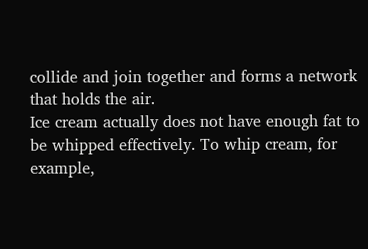collide and join together and forms a network that holds the air.
Ice cream actually does not have enough fat to be whipped effectively. To whip cream, for example,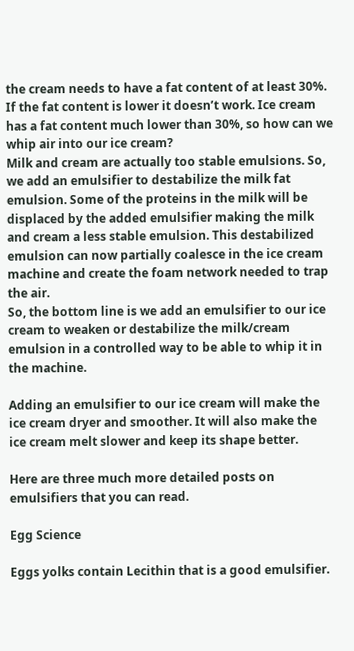the cream needs to have a fat content of at least 30%. If the fat content is lower it doesn’t work. Ice cream has a fat content much lower than 30%, so how can we whip air into our ice cream?
Milk and cream are actually too stable emulsions. So, we add an emulsifier to destabilize the milk fat emulsion. Some of the proteins in the milk will be displaced by the added emulsifier making the milk and cream a less stable emulsion. This destabilized emulsion can now partially coalesce in the ice cream machine and create the foam network needed to trap the air.
So, the bottom line is we add an emulsifier to our ice cream to weaken or destabilize the milk/cream emulsion in a controlled way to be able to whip it in the machine.

Adding an emulsifier to our ice cream will make the ice cream dryer and smoother. It will also make the ice cream melt slower and keep its shape better.

Here are three much more detailed posts on emulsifiers that you can read.

Egg Science

Eggs yolks contain Lecithin that is a good emulsifier.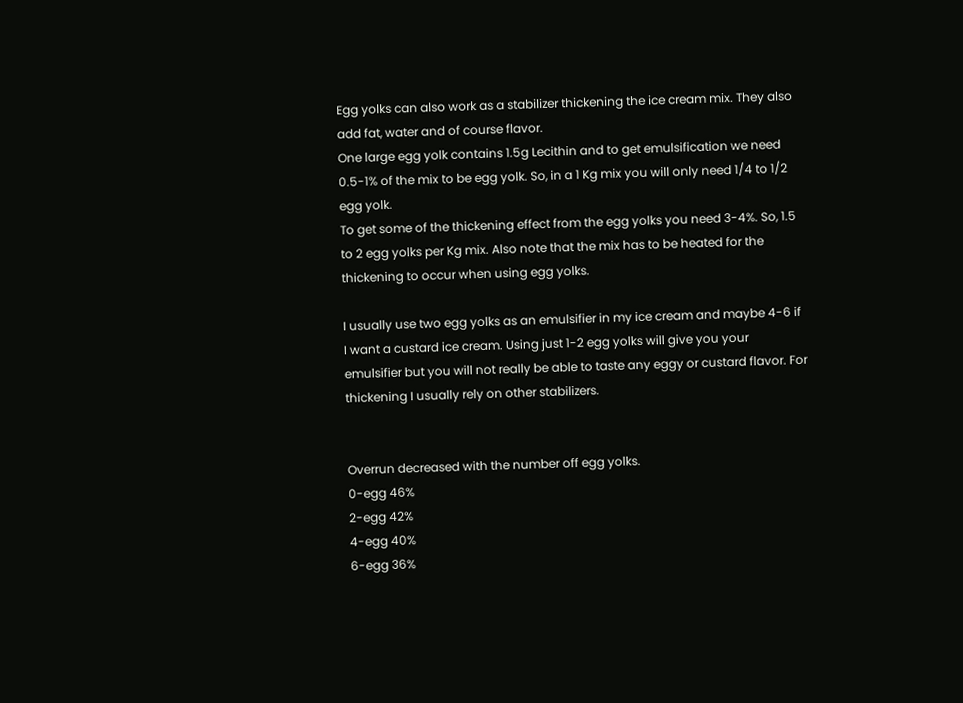Egg yolks can also work as a stabilizer thickening the ice cream mix. They also add fat, water and of course flavor.
One large egg yolk contains 1.5g Lecithin and to get emulsification we need 0.5-1% of the mix to be egg yolk. So, in a 1 Kg mix you will only need 1/4 to 1/2 egg yolk.
To get some of the thickening effect from the egg yolks you need 3-4%. So, 1.5 to 2 egg yolks per Kg mix. Also note that the mix has to be heated for the thickening to occur when using egg yolks.

I usually use two egg yolks as an emulsifier in my ice cream and maybe 4-6 if I want a custard ice cream. Using just 1-2 egg yolks will give you your emulsifier but you will not really be able to taste any eggy or custard flavor. For thickening I usually rely on other stabilizers.


Overrun decreased with the number off egg yolks.
0-egg 46%
2-egg 42%
4-egg 40%
6-egg 36%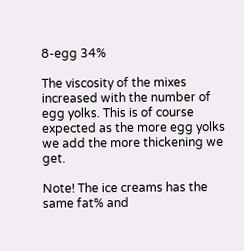8-egg 34%

The viscosity of the mixes increased with the number of egg yolks. This is of course expected as the more egg yolks we add the more thickening we get.

Note! The ice creams has the same fat% and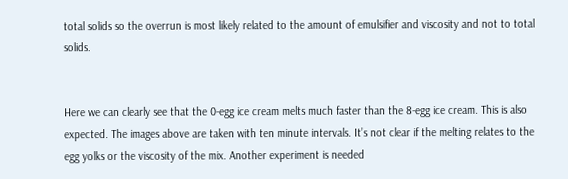total solids so the overrun is most likely related to the amount of emulsifier and viscosity and not to total solids.


Here we can clearly see that the 0-egg ice cream melts much faster than the 8-egg ice cream. This is also expected. The images above are taken with ten minute intervals. It’s not clear if the melting relates to the egg yolks or the viscosity of the mix. Another experiment is needed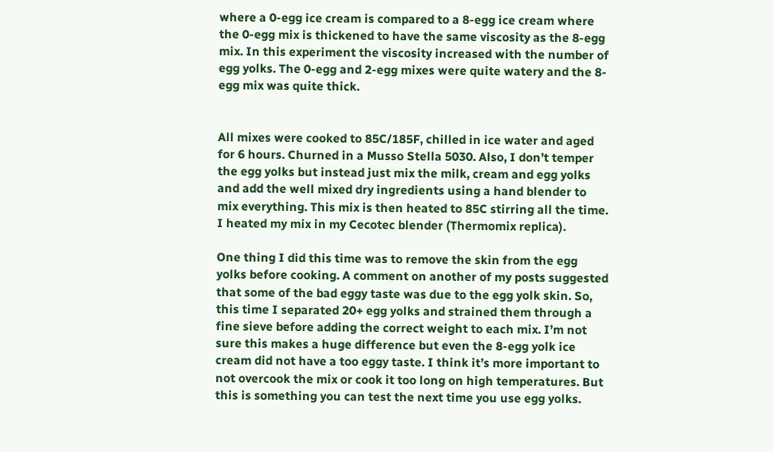where a 0-egg ice cream is compared to a 8-egg ice cream where the 0-egg mix is thickened to have the same viscosity as the 8-egg mix. In this experiment the viscosity increased with the number of egg yolks. The 0-egg and 2-egg mixes were quite watery and the 8-egg mix was quite thick.


All mixes were cooked to 85C/185F, chilled in ice water and aged for 6 hours. Churned in a Musso Stella 5030. Also, I don’t temper the egg yolks but instead just mix the milk, cream and egg yolks and add the well mixed dry ingredients using a hand blender to mix everything. This mix is then heated to 85C stirring all the time. I heated my mix in my Cecotec blender (Thermomix replica).

One thing I did this time was to remove the skin from the egg yolks before cooking. A comment on another of my posts suggested that some of the bad eggy taste was due to the egg yolk skin. So, this time I separated 20+ egg yolks and strained them through a fine sieve before adding the correct weight to each mix. I’m not sure this makes a huge difference but even the 8-egg yolk ice cream did not have a too eggy taste. I think it’s more important to not overcook the mix or cook it too long on high temperatures. But this is something you can test the next time you use egg yolks.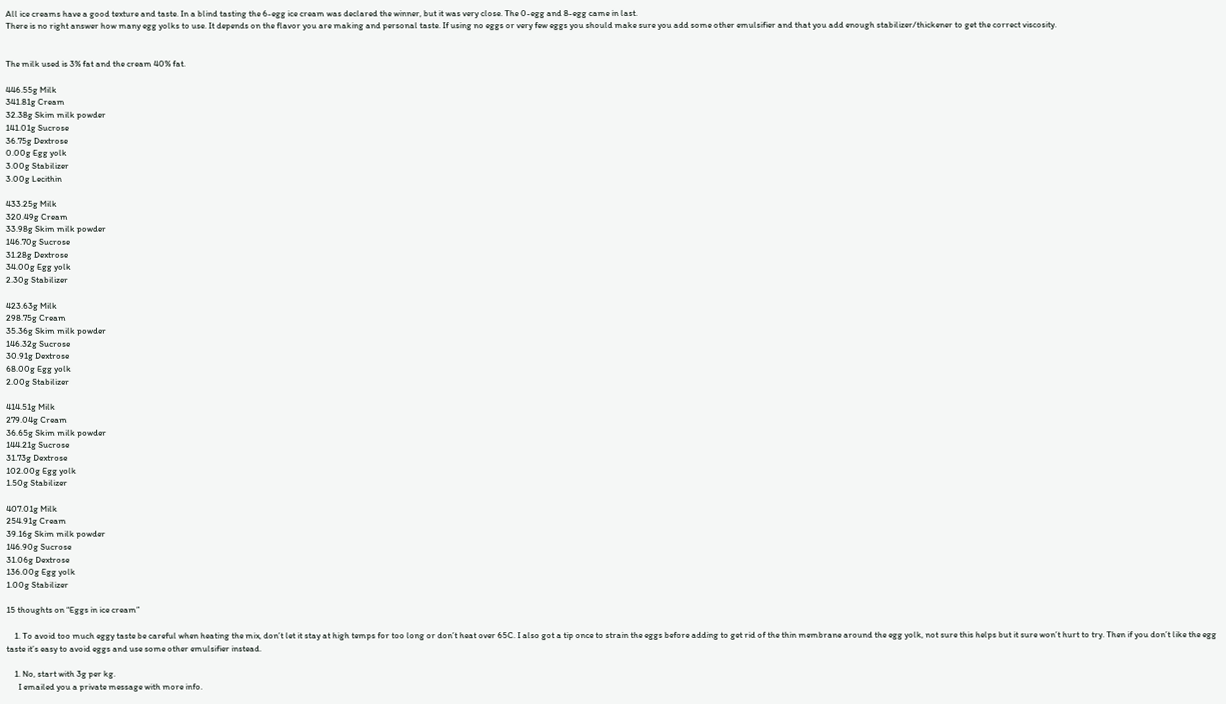All ice creams have a good texture and taste. In a blind tasting the 6-egg ice cream was declared the winner, but it was very close. The 0-egg and 8-egg came in last.
There is no right answer how many egg yolks to use. It depends on the flavor you are making and personal taste. If using no eggs or very few eggs you should make sure you add some other emulsifier and that you add enough stabilizer/thickener to get the correct viscosity.


The milk used is 3% fat and the cream 40% fat.

446.55g Milk
341.81g Cream
32.38g Skim milk powder
141.01g Sucrose
36.75g Dextrose
0.00g Egg yolk
3.00g Stabilizer
3.00g Lecithin

433.25g Milk
320.49g Cream
33.98g Skim milk powder
146.70g Sucrose
31.28g Dextrose
34.00g Egg yolk
2.30g Stabilizer

423.63g Milk
298.75g Cream
35.36g Skim milk powder
146.32g Sucrose
30.91g Dextrose
68.00g Egg yolk
2.00g Stabilizer

414.51g Milk
279.04g Cream
36.65g Skim milk powder
144.21g Sucrose
31.73g Dextrose
102.00g Egg yolk
1.50g Stabilizer

407.01g Milk
254.91g Cream
39.16g Skim milk powder
146.90g Sucrose
31.06g Dextrose
136.00g Egg yolk
1.00g Stabilizer

15 thoughts on “Eggs in ice cream”

    1. To avoid too much eggy taste be careful when heating the mix, don’t let it stay at high temps for too long or don’t heat over 65C. I also got a tip once to strain the eggs before adding to get rid of the thin membrane around the egg yolk, not sure this helps but it sure won’t hurt to try. Then if you don’t like the egg taste it’s easy to avoid eggs and use some other emulsifier instead.

    1. No, start with 3g per kg.
      I emailed you a private message with more info.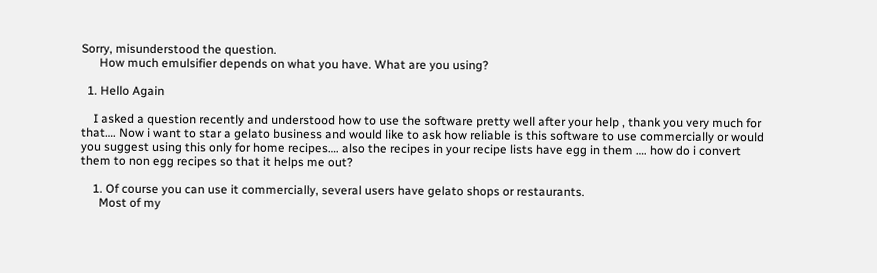Sorry, misunderstood the question.
      How much emulsifier depends on what you have. What are you using?

  1. Hello Again

    I asked a question recently and understood how to use the software pretty well after your help , thank you very much for that…. Now i want to star a gelato business and would like to ask how reliable is this software to use commercially or would you suggest using this only for home recipes…. also the recipes in your recipe lists have egg in them …. how do i convert them to non egg recipes so that it helps me out?

    1. Of course you can use it commercially, several users have gelato shops or restaurants.
      Most of my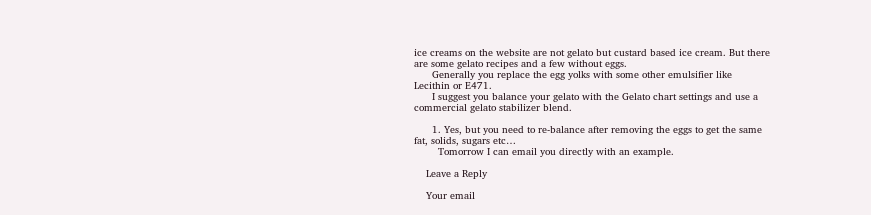ice creams on the website are not gelato but custard based ice cream. But there are some gelato recipes and a few without eggs.
      Generally you replace the egg yolks with some other emulsifier like Lecithin or E471.
      I suggest you balance your gelato with the Gelato chart settings and use a commercial gelato stabilizer blend.

      1. Yes, but you need to re-balance after removing the eggs to get the same fat, solids, sugars etc…
        Tomorrow I can email you directly with an example.

    Leave a Reply

    Your email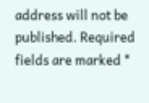address will not be published. Required fields are marked *